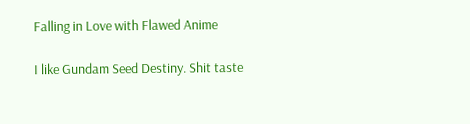Falling in Love with Flawed Anime

I like Gundam Seed Destiny. Shit taste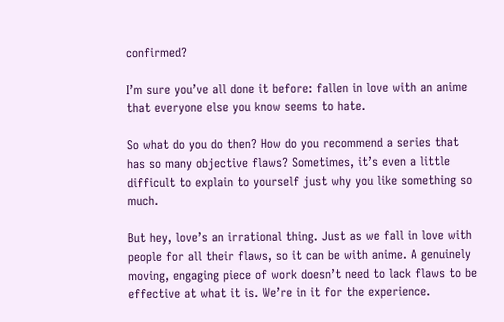confirmed?

I’m sure you’ve all done it before: fallen in love with an anime that everyone else you know seems to hate.

So what do you do then? How do you recommend a series that has so many objective flaws? Sometimes, it’s even a little difficult to explain to yourself just why you like something so much.

But hey, love’s an irrational thing. Just as we fall in love with people for all their flaws, so it can be with anime. A genuinely moving, engaging piece of work doesn’t need to lack flaws to be effective at what it is. We’re in it for the experience.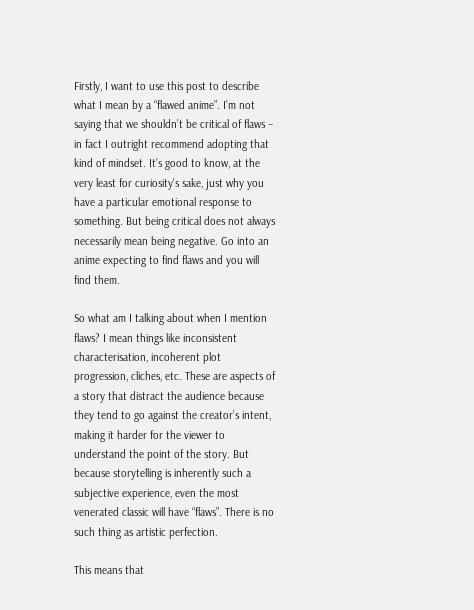Firstly, I want to use this post to describe what I mean by a “flawed anime”. I’m not saying that we shouldn’t be critical of flaws – in fact I outright recommend adopting that kind of mindset. It’s good to know, at the very least for curiosity’s sake, just why you have a particular emotional response to something. But being critical does not always necessarily mean being negative. Go into an anime expecting to find flaws and you will find them.

So what am I talking about when I mention flaws? I mean things like inconsistent characterisation, incoherent plot progression, cliches, etc. These are aspects of a story that distract the audience because they tend to go against the creator’s intent, making it harder for the viewer to understand the point of the story. But because storytelling is inherently such a subjective experience, even the most venerated classic will have “flaws”. There is no such thing as artistic perfection.

This means that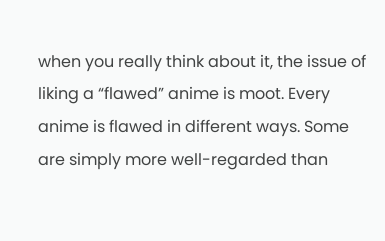when you really think about it, the issue of liking a “flawed” anime is moot. Every anime is flawed in different ways. Some are simply more well-regarded than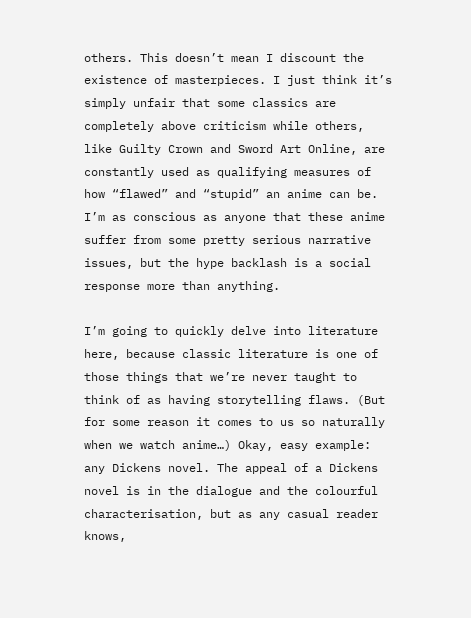others. This doesn’t mean I discount the existence of masterpieces. I just think it’s simply unfair that some classics are completely above criticism while others, like Guilty Crown and Sword Art Online, are constantly used as qualifying measures of how “flawed” and “stupid” an anime can be. I’m as conscious as anyone that these anime suffer from some pretty serious narrative issues, but the hype backlash is a social response more than anything.

I’m going to quickly delve into literature here, because classic literature is one of those things that we’re never taught to think of as having storytelling flaws. (But for some reason it comes to us so naturally when we watch anime…) Okay, easy example: any Dickens novel. The appeal of a Dickens novel is in the dialogue and the colourful characterisation, but as any casual reader knows,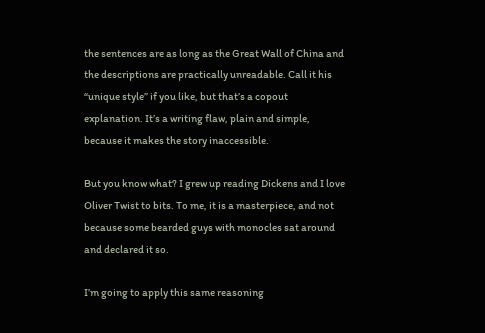the sentences are as long as the Great Wall of China and the descriptions are practically unreadable. Call it his “unique style” if you like, but that’s a copout explanation. It’s a writing flaw, plain and simple, because it makes the story inaccessible.

But you know what? I grew up reading Dickens and I love Oliver Twist to bits. To me, it is a masterpiece, and not because some bearded guys with monocles sat around and declared it so.

I’m going to apply this same reasoning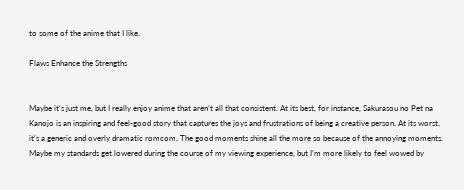to some of the anime that I like.

Flaws Enhance the Strengths


Maybe it’s just me, but I really enjoy anime that aren’t all that consistent. At its best, for instance, Sakurasou no Pet na Kanojo is an inspiring and feel-good story that captures the joys and frustrations of being a creative person. At its worst, it’s a generic and overly dramatic romcom. The good moments shine all the more so because of the annoying moments. Maybe my standards get lowered during the course of my viewing experience, but I’m more likely to feel wowed by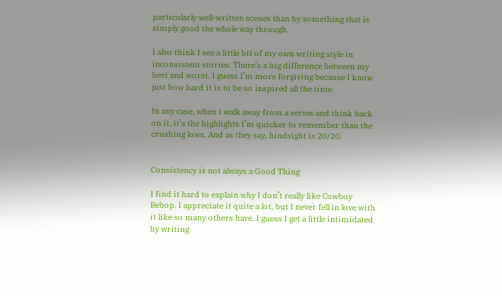particularly well-written scenes than by something that is simply good the whole way through.

I also think I see a little bit of my own writing style in inconsistent stories. There’s a big difference between my best and worst. I guess I’m more forgiving because I know just how hard it is to be so inspired all the time.

In any case, when I walk away from a series and think back on it, it’s the highlights I’m quicker to remember than the crushing lows. And as they say, hindsight is 20/20.


Consistency is not always a Good Thing

I find it hard to explain why I don’t really like Cowboy Bebop. I appreciate it quite a lot, but I never fell in love with it like so many others have. I guess I get a little intimidated by writing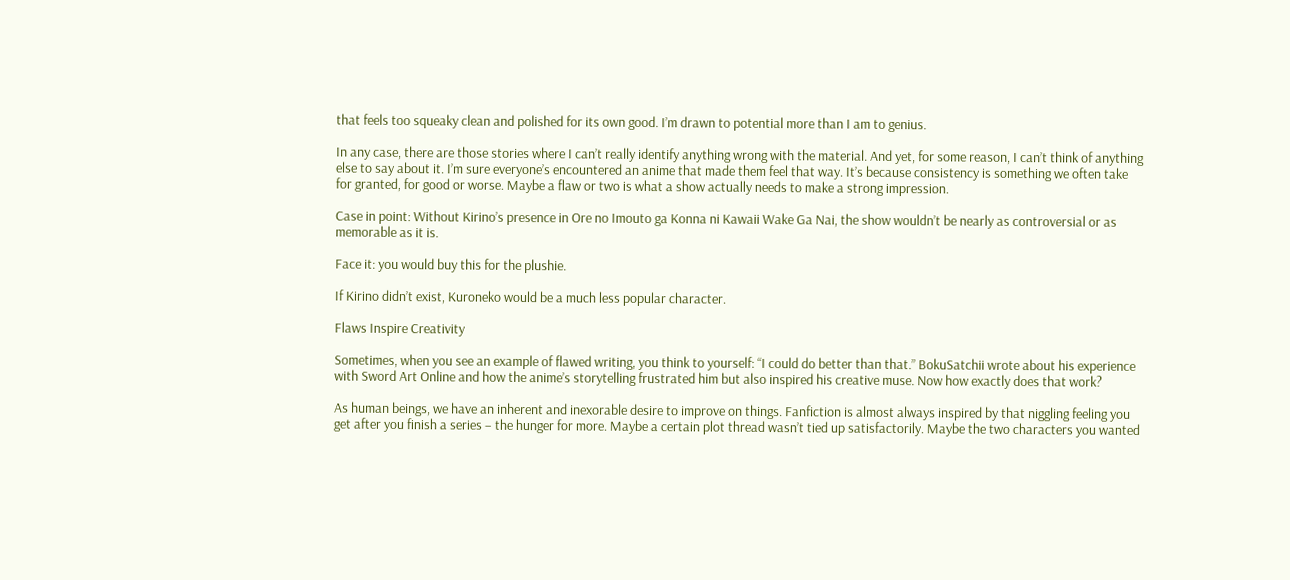that feels too squeaky clean and polished for its own good. I’m drawn to potential more than I am to genius.

In any case, there are those stories where I can’t really identify anything wrong with the material. And yet, for some reason, I can’t think of anything else to say about it. I’m sure everyone’s encountered an anime that made them feel that way. It’s because consistency is something we often take for granted, for good or worse. Maybe a flaw or two is what a show actually needs to make a strong impression.

Case in point: Without Kirino’s presence in Ore no Imouto ga Konna ni Kawaii Wake Ga Nai, the show wouldn’t be nearly as controversial or as memorable as it is.

Face it: you would buy this for the plushie.

If Kirino didn’t exist, Kuroneko would be a much less popular character.

Flaws Inspire Creativity

Sometimes, when you see an example of flawed writing, you think to yourself: “I could do better than that.” BokuSatchii wrote about his experience with Sword Art Online and how the anime’s storytelling frustrated him but also inspired his creative muse. Now how exactly does that work?

As human beings, we have an inherent and inexorable desire to improve on things. Fanfiction is almost always inspired by that niggling feeling you get after you finish a series – the hunger for more. Maybe a certain plot thread wasn’t tied up satisfactorily. Maybe the two characters you wanted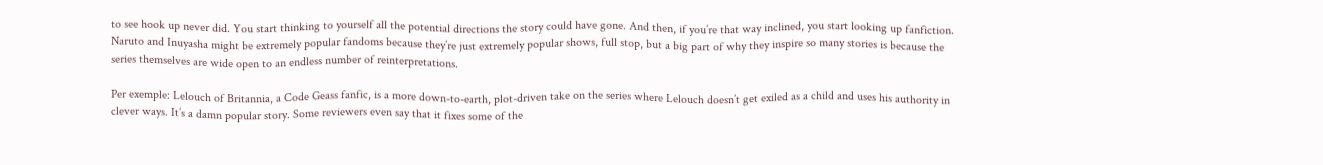to see hook up never did. You start thinking to yourself all the potential directions the story could have gone. And then, if you’re that way inclined, you start looking up fanfiction. Naruto and Inuyasha might be extremely popular fandoms because they’re just extremely popular shows, full stop, but a big part of why they inspire so many stories is because the series themselves are wide open to an endless number of reinterpretations.

Per exemple: Lelouch of Britannia, a Code Geass fanfic, is a more down-to-earth, plot-driven take on the series where Lelouch doesn’t get exiled as a child and uses his authority in clever ways. It’s a damn popular story. Some reviewers even say that it fixes some of the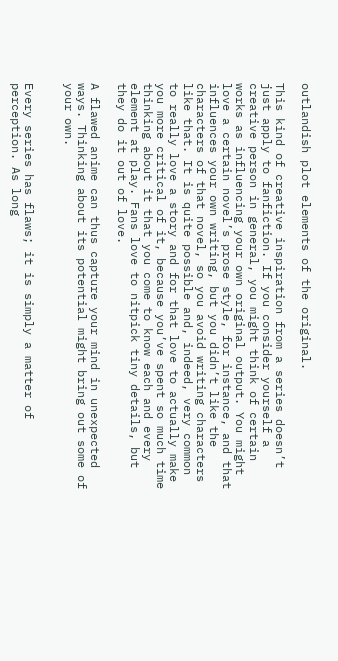outlandish plot elements of the original.

This kind of creative inspiration from a series doesn’t just apply to fanfiction. If you consider yourself a creative person in general, you might think of certain works as influencing your own original output. You might love a certain novel’s prose style, for instance, and that influences your own writing, but you didn’t like the characters of that novel, so you avoid writing characters like that. It is quite possible and, indeed, very common to really love a story and for that love to actually make you more critical of it, because you’ve spent so much time thinking about it that you come to know each and every element at play. Fans love to nitpick tiny details, but they do it out of love.

A flawed anime can thus capture your mind in unexpected ways. Thinking about its potential might bring out some of your own.


Every series has flaws; it is simply a matter of perception. As long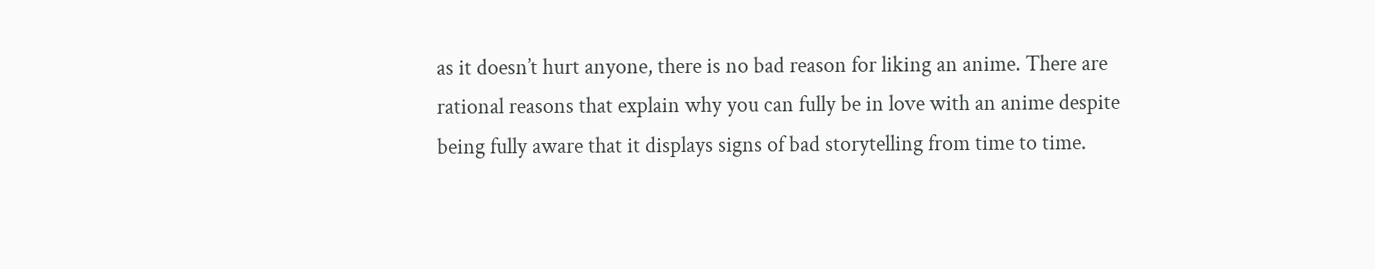as it doesn’t hurt anyone, there is no bad reason for liking an anime. There are rational reasons that explain why you can fully be in love with an anime despite being fully aware that it displays signs of bad storytelling from time to time.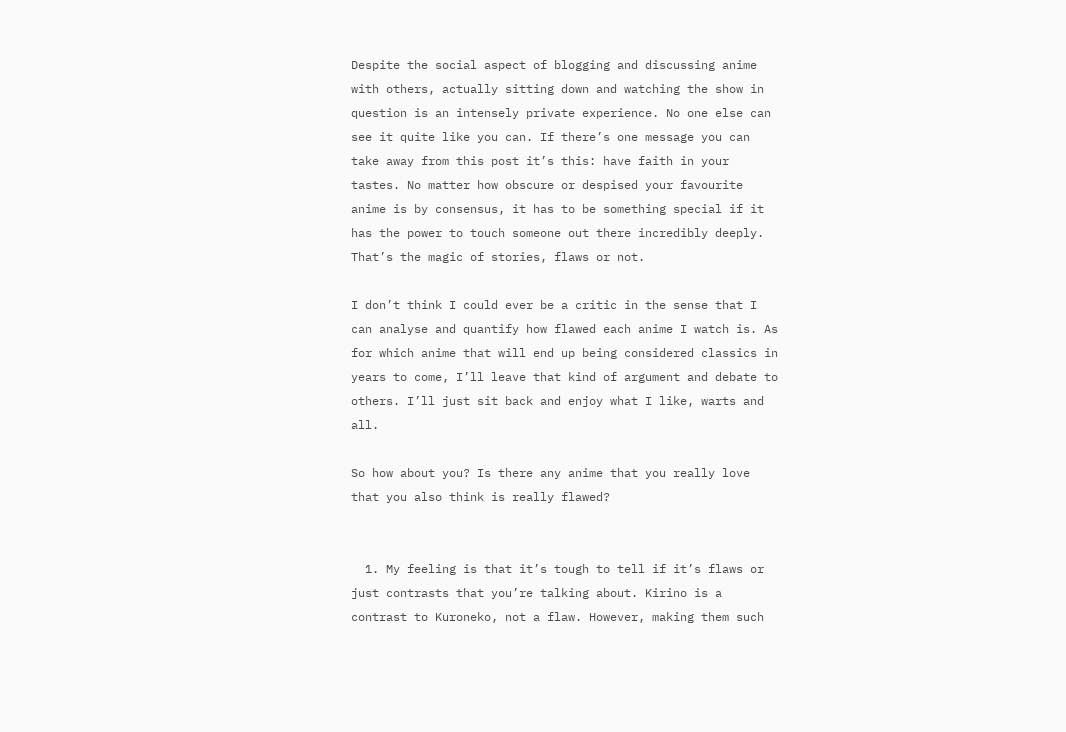Despite the social aspect of blogging and discussing anime with others, actually sitting down and watching the show in question is an intensely private experience. No one else can see it quite like you can. If there’s one message you can take away from this post it’s this: have faith in your tastes. No matter how obscure or despised your favourite anime is by consensus, it has to be something special if it has the power to touch someone out there incredibly deeply. That’s the magic of stories, flaws or not.

I don’t think I could ever be a critic in the sense that I can analyse and quantify how flawed each anime I watch is. As for which anime that will end up being considered classics in years to come, I’ll leave that kind of argument and debate to others. I’ll just sit back and enjoy what I like, warts and all.

So how about you? Is there any anime that you really love that you also think is really flawed?


  1. My feeling is that it’s tough to tell if it’s flaws or just contrasts that you’re talking about. Kirino is a contrast to Kuroneko, not a flaw. However, making them such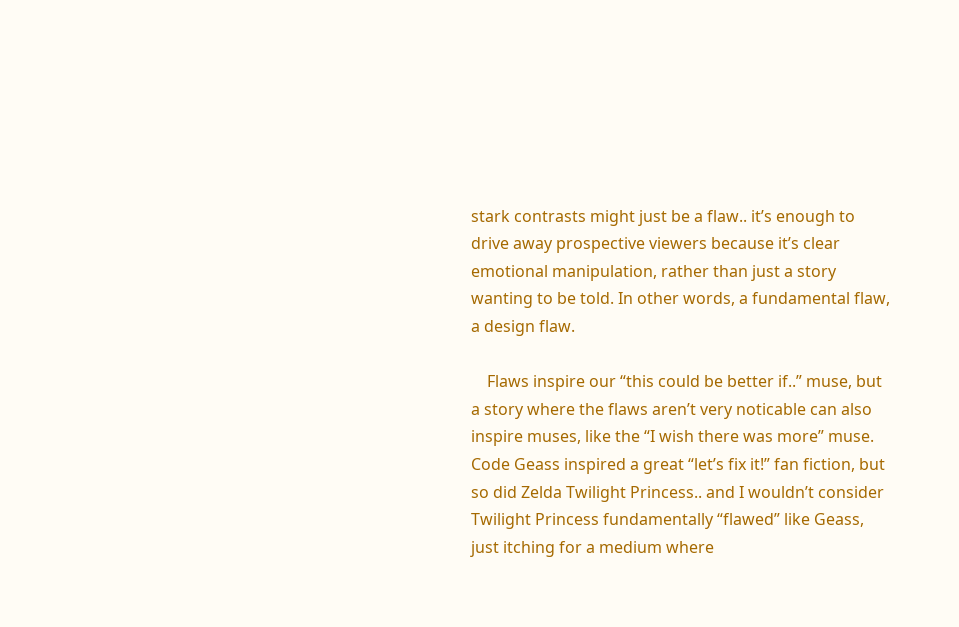stark contrasts might just be a flaw.. it’s enough to drive away prospective viewers because it’s clear emotional manipulation, rather than just a story wanting to be told. In other words, a fundamental flaw, a design flaw.

    Flaws inspire our “this could be better if..” muse, but a story where the flaws aren’t very noticable can also inspire muses, like the “I wish there was more” muse. Code Geass inspired a great “let’s fix it!” fan fiction, but so did Zelda Twilight Princess.. and I wouldn’t consider Twilight Princess fundamentally “flawed” like Geass, just itching for a medium where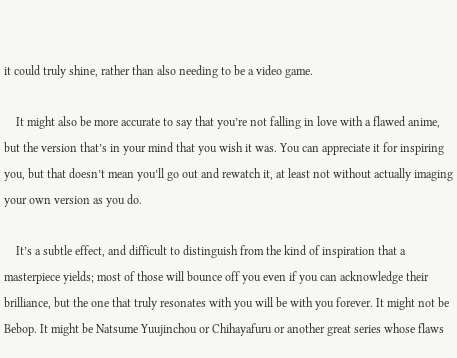it could truly shine, rather than also needing to be a video game.

    It might also be more accurate to say that you’re not falling in love with a flawed anime, but the version that’s in your mind that you wish it was. You can appreciate it for inspiring you, but that doesn’t mean you’ll go out and rewatch it, at least not without actually imaging your own version as you do.

    It’s a subtle effect, and difficult to distinguish from the kind of inspiration that a masterpiece yields; most of those will bounce off you even if you can acknowledge their brilliance, but the one that truly resonates with you will be with you forever. It might not be Bebop. It might be Natsume Yuujinchou or Chihayafuru or another great series whose flaws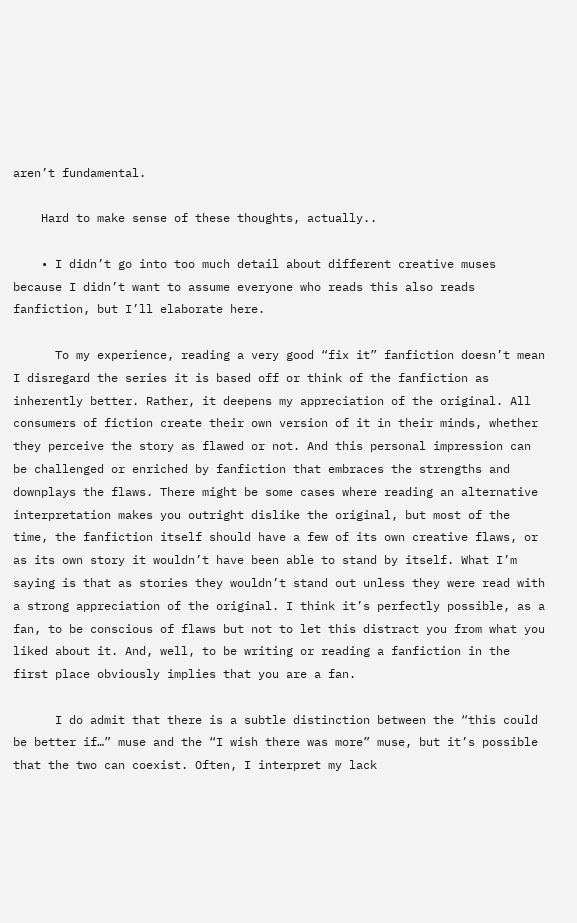aren’t fundamental.

    Hard to make sense of these thoughts, actually..

    • I didn’t go into too much detail about different creative muses because I didn’t want to assume everyone who reads this also reads fanfiction, but I’ll elaborate here.

      To my experience, reading a very good “fix it” fanfiction doesn’t mean I disregard the series it is based off or think of the fanfiction as inherently better. Rather, it deepens my appreciation of the original. All consumers of fiction create their own version of it in their minds, whether they perceive the story as flawed or not. And this personal impression can be challenged or enriched by fanfiction that embraces the strengths and downplays the flaws. There might be some cases where reading an alternative interpretation makes you outright dislike the original, but most of the time, the fanfiction itself should have a few of its own creative flaws, or as its own story it wouldn’t have been able to stand by itself. What I’m saying is that as stories they wouldn’t stand out unless they were read with a strong appreciation of the original. I think it’s perfectly possible, as a fan, to be conscious of flaws but not to let this distract you from what you liked about it. And, well, to be writing or reading a fanfiction in the first place obviously implies that you are a fan.

      I do admit that there is a subtle distinction between the “this could be better if…” muse and the “I wish there was more” muse, but it’s possible that the two can coexist. Often, I interpret my lack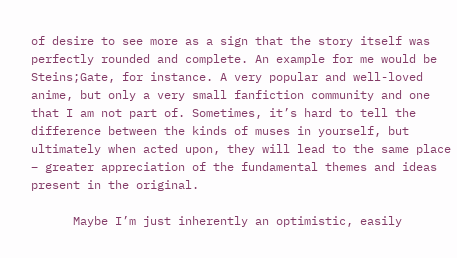of desire to see more as a sign that the story itself was perfectly rounded and complete. An example for me would be Steins;Gate, for instance. A very popular and well-loved anime, but only a very small fanfiction community and one that I am not part of. Sometimes, it’s hard to tell the difference between the kinds of muses in yourself, but ultimately when acted upon, they will lead to the same place – greater appreciation of the fundamental themes and ideas present in the original.

      Maybe I’m just inherently an optimistic, easily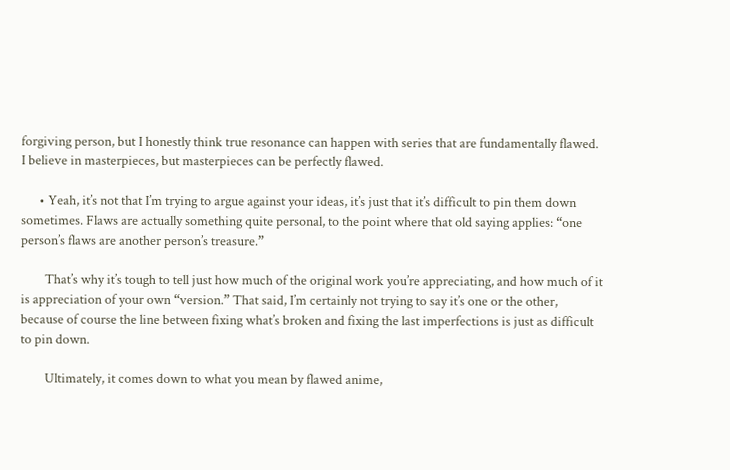forgiving person, but I honestly think true resonance can happen with series that are fundamentally flawed. I believe in masterpieces, but masterpieces can be perfectly flawed.

      • Yeah, it’s not that I’m trying to argue against your ideas, it’s just that it’s difficult to pin them down sometimes. Flaws are actually something quite personal, to the point where that old saying applies: “one person’s flaws are another person’s treasure.”

        That’s why it’s tough to tell just how much of the original work you’re appreciating, and how much of it is appreciation of your own “version.” That said, I’m certainly not trying to say it’s one or the other, because of course the line between fixing what’s broken and fixing the last imperfections is just as difficult to pin down.

        Ultimately, it comes down to what you mean by flawed anime,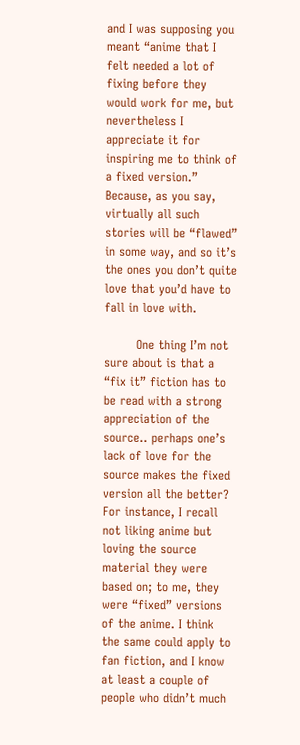and I was supposing you meant “anime that I felt needed a lot of fixing before they would work for me, but nevertheless I appreciate it for inspiring me to think of a fixed version.” Because, as you say, virtually all such stories will be “flawed” in some way, and so it’s the ones you don’t quite love that you’d have to fall in love with.

        One thing I’m not sure about is that a “fix it” fiction has to be read with a strong appreciation of the source.. perhaps one’s lack of love for the source makes the fixed version all the better? For instance, I recall not liking anime but loving the source material they were based on; to me, they were “fixed” versions of the anime. I think the same could apply to fan fiction, and I know at least a couple of people who didn’t much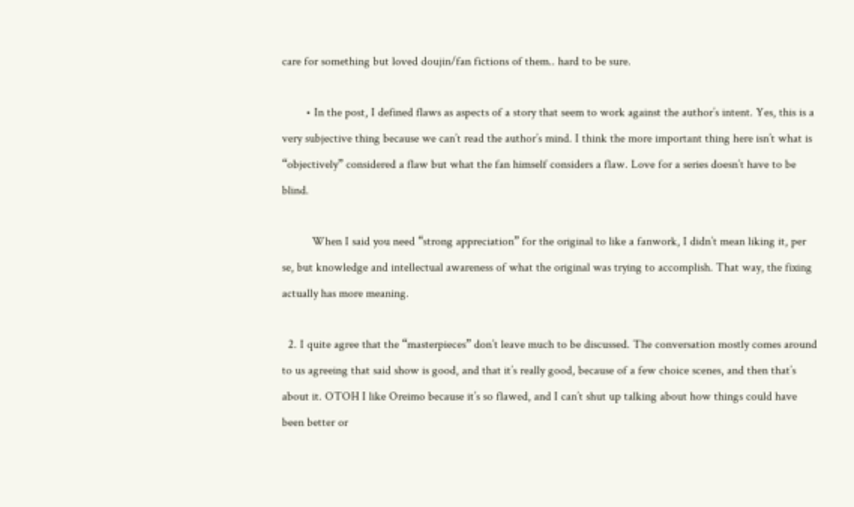care for something but loved doujin/fan fictions of them.. hard to be sure.

        • In the post, I defined flaws as aspects of a story that seem to work against the author’s intent. Yes, this is a very subjective thing because we can’t read the author’s mind. I think the more important thing here isn’t what is “objectively” considered a flaw but what the fan himself considers a flaw. Love for a series doesn’t have to be blind.

          When I said you need “strong appreciation” for the original to like a fanwork, I didn’t mean liking it, per se, but knowledge and intellectual awareness of what the original was trying to accomplish. That way, the fixing actually has more meaning.

  2. I quite agree that the “masterpieces” don’t leave much to be discussed. The conversation mostly comes around to us agreeing that said show is good, and that it’s really good, because of a few choice scenes, and then that’s about it. OTOH I like Oreimo because it’s so flawed, and I can’t shut up talking about how things could have been better or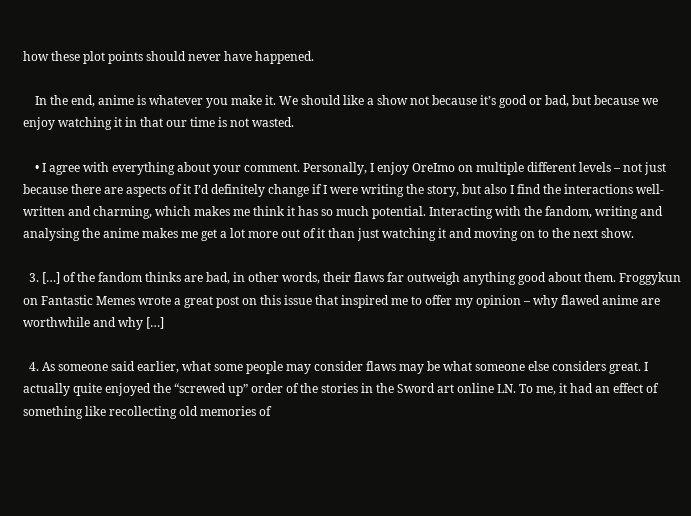how these plot points should never have happened.

    In the end, anime is whatever you make it. We should like a show not because it’s good or bad, but because we enjoy watching it in that our time is not wasted.

    • I agree with everything about your comment. Personally, I enjoy OreImo on multiple different levels – not just because there are aspects of it I’d definitely change if I were writing the story, but also I find the interactions well-written and charming, which makes me think it has so much potential. Interacting with the fandom, writing and analysing the anime makes me get a lot more out of it than just watching it and moving on to the next show.

  3. […] of the fandom thinks are bad, in other words, their flaws far outweigh anything good about them. Froggykun on Fantastic Memes wrote a great post on this issue that inspired me to offer my opinion – why flawed anime are worthwhile and why […]

  4. As someone said earlier, what some people may consider flaws may be what someone else considers great. I actually quite enjoyed the “screwed up” order of the stories in the Sword art online LN. To me, it had an effect of something like recollecting old memories of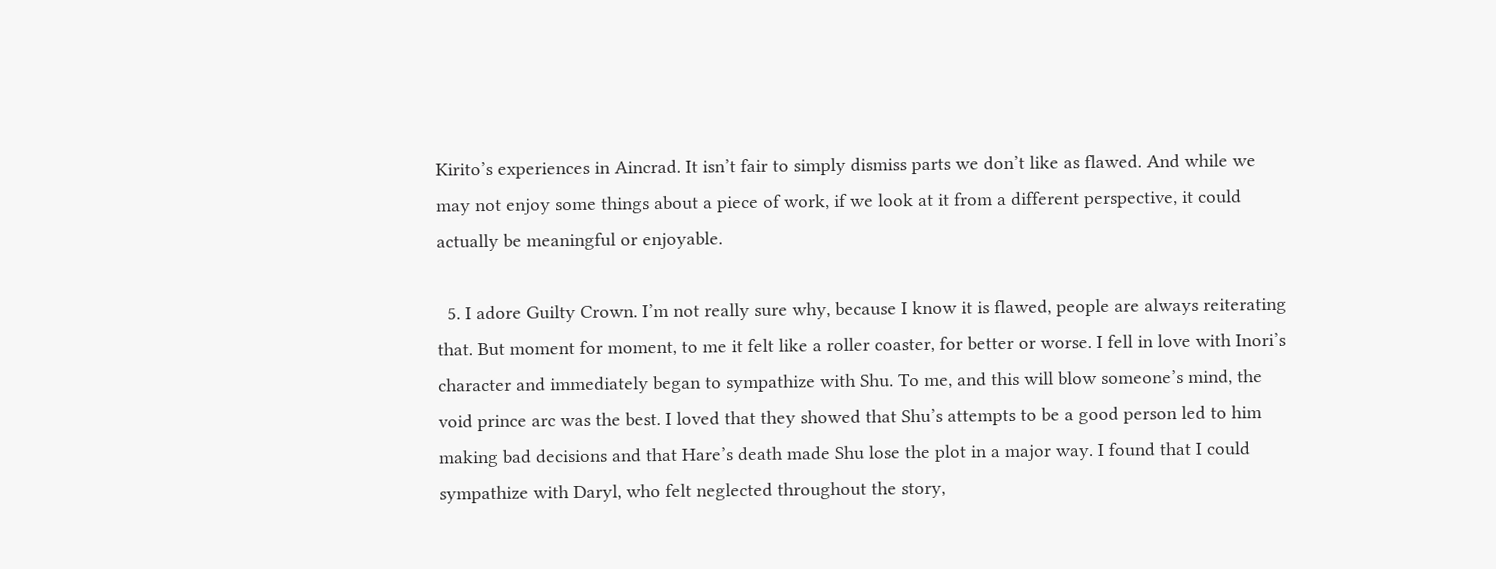Kirito’s experiences in Aincrad. It isn’t fair to simply dismiss parts we don’t like as flawed. And while we may not enjoy some things about a piece of work, if we look at it from a different perspective, it could actually be meaningful or enjoyable.

  5. I adore Guilty Crown. I’m not really sure why, because I know it is flawed, people are always reiterating that. But moment for moment, to me it felt like a roller coaster, for better or worse. I fell in love with Inori’s character and immediately began to sympathize with Shu. To me, and this will blow someone’s mind, the void prince arc was the best. I loved that they showed that Shu’s attempts to be a good person led to him making bad decisions and that Hare’s death made Shu lose the plot in a major way. I found that I could sympathize with Daryl, who felt neglected throughout the story,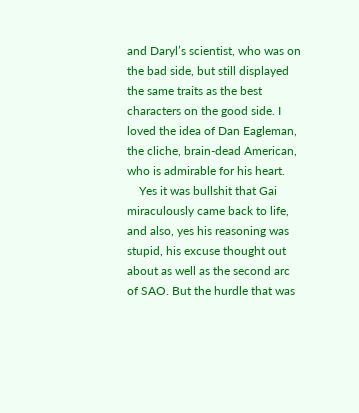and Daryl’s scientist, who was on the bad side, but still displayed the same traits as the best characters on the good side. I loved the idea of Dan Eagleman, the cliche, brain-dead American, who is admirable for his heart.
    Yes it was bullshit that Gai miraculously came back to life, and also, yes his reasoning was stupid, his excuse thought out about as well as the second arc of SAO. But the hurdle that was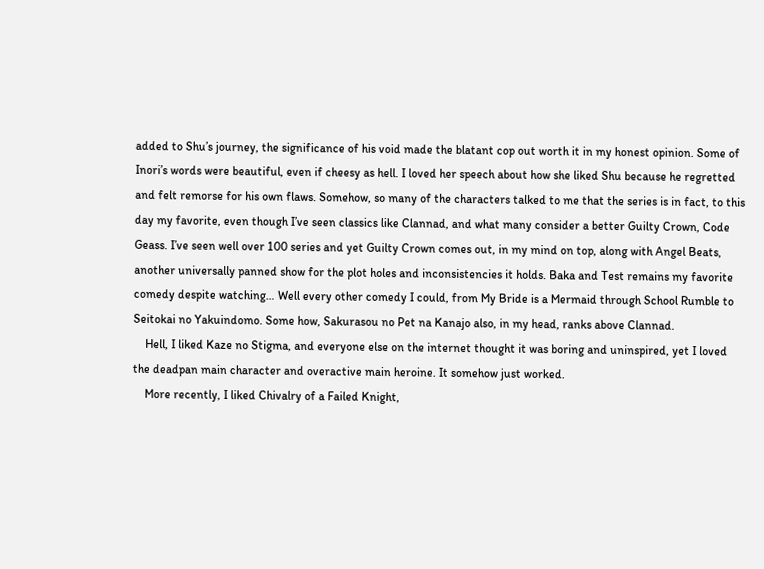added to Shu’s journey, the significance of his void made the blatant cop out worth it in my honest opinion. Some of Inori’s words were beautiful, even if cheesy as hell. I loved her speech about how she liked Shu because he regretted and felt remorse for his own flaws. Somehow, so many of the characters talked to me that the series is in fact, to this day my favorite, even though I’ve seen classics like Clannad, and what many consider a better Guilty Crown, Code Geass. I’ve seen well over 100 series and yet Guilty Crown comes out, in my mind on top, along with Angel Beats, another universally panned show for the plot holes and inconsistencies it holds. Baka and Test remains my favorite comedy despite watching… Well every other comedy I could, from My Bride is a Mermaid through School Rumble to Seitokai no Yakuindomo. Some how, Sakurasou no Pet na Kanajo also, in my head, ranks above Clannad.
    Hell, I liked Kaze no Stigma, and everyone else on the internet thought it was boring and uninspired, yet I loved the deadpan main character and overactive main heroine. It somehow just worked.
    More recently, I liked Chivalry of a Failed Knight,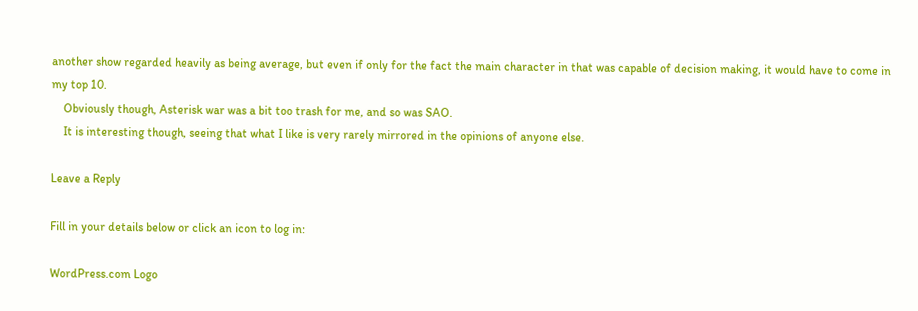another show regarded heavily as being average, but even if only for the fact the main character in that was capable of decision making, it would have to come in my top 10.
    Obviously though, Asterisk war was a bit too trash for me, and so was SAO.
    It is interesting though, seeing that what I like is very rarely mirrored in the opinions of anyone else.

Leave a Reply

Fill in your details below or click an icon to log in:

WordPress.com Logo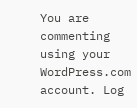You are commenting using your WordPress.com account. Log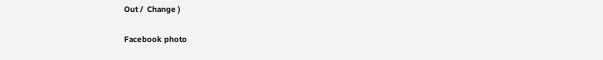Out /  Change )

Facebook photo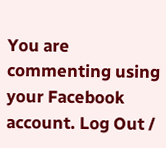You are commenting using your Facebook account. Log Out /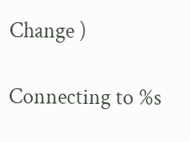Change )

Connecting to %s